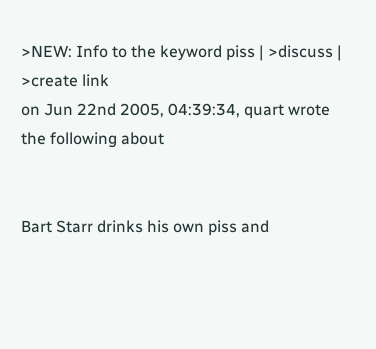>NEW: Info to the keyword piss | >discuss | >create link
on Jun 22nd 2005, 04:39:34, quart wrote the following about


Bart Starr drinks his own piss and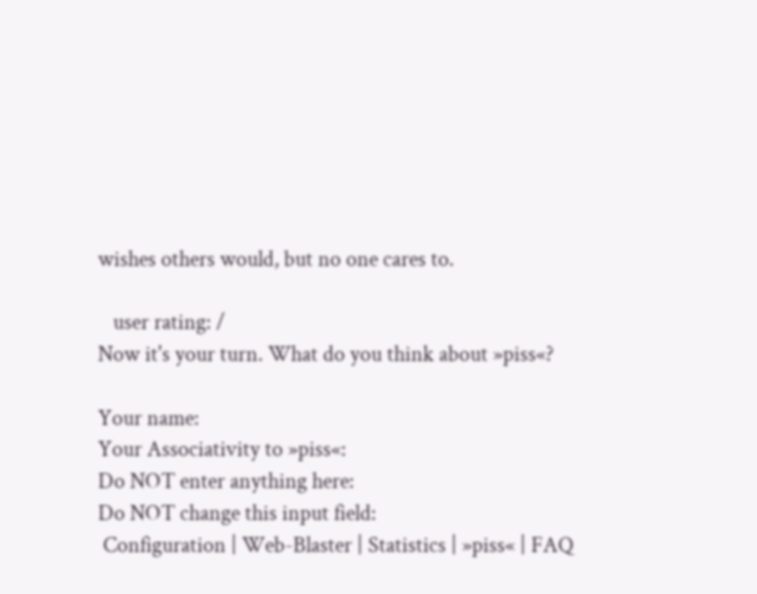wishes others would, but no one cares to.

   user rating: /
Now it's your turn. What do you think about »piss«?

Your name:
Your Associativity to »piss«:
Do NOT enter anything here:
Do NOT change this input field:
 Configuration | Web-Blaster | Statistics | »piss« | FAQ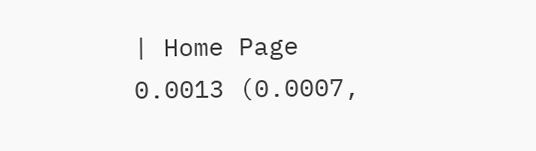| Home Page
0.0013 (0.0007,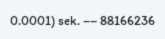0.0001) sek. –– 88166236